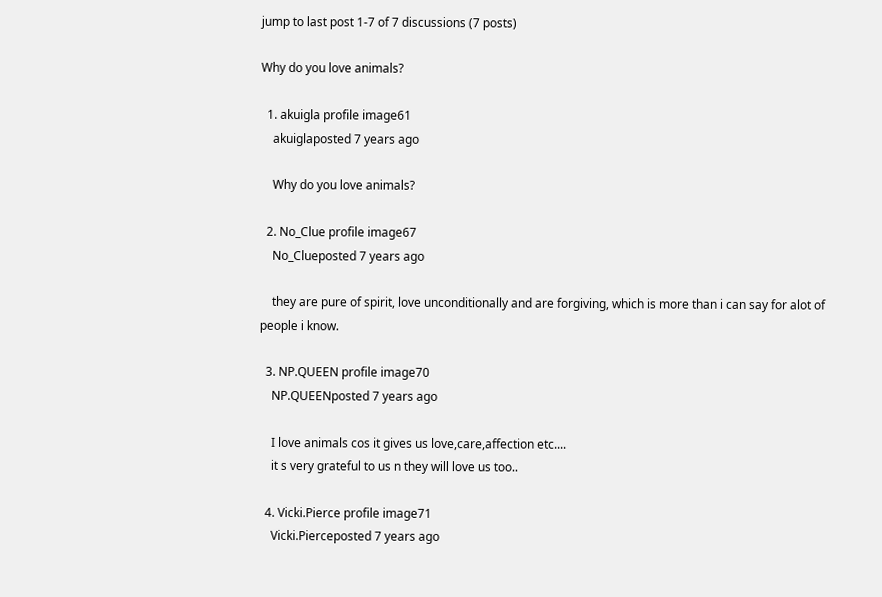jump to last post 1-7 of 7 discussions (7 posts)

Why do you love animals?

  1. akuigla profile image61
    akuiglaposted 7 years ago

    Why do you love animals?

  2. No_Clue profile image67
    No_Clueposted 7 years ago

    they are pure of spirit, love unconditionally and are forgiving, which is more than i can say for alot of people i know.

  3. NP.QUEEN profile image70
    NP.QUEENposted 7 years ago

    I love animals cos it gives us love,care,affection etc....
    it s very grateful to us n they will love us too..

  4. Vicki.Pierce profile image71
    Vicki.Pierceposted 7 years ago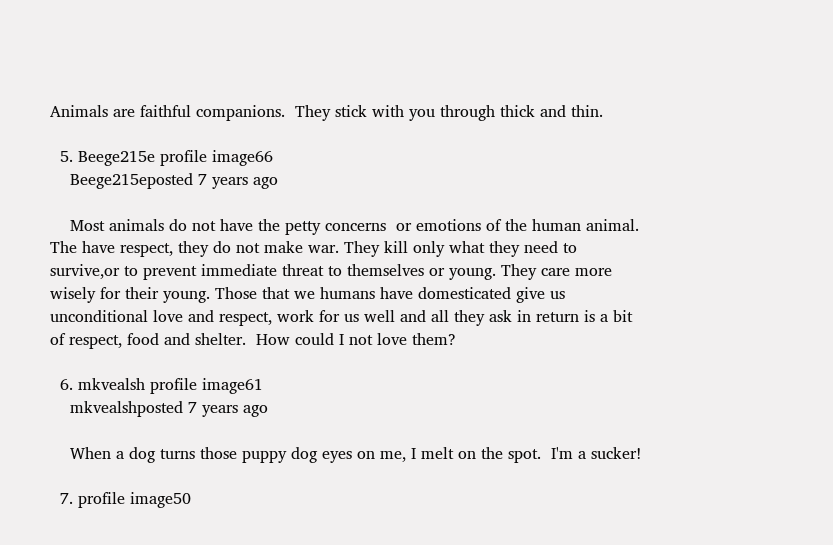Animals are faithful companions.  They stick with you through thick and thin.

  5. Beege215e profile image66
    Beege215eposted 7 years ago

    Most animals do not have the petty concerns  or emotions of the human animal.  The have respect, they do not make war. They kill only what they need to survive,or to prevent immediate threat to themselves or young. They care more wisely for their young. Those that we humans have domesticated give us unconditional love and respect, work for us well and all they ask in return is a bit of respect, food and shelter.  How could I not love them?

  6. mkvealsh profile image61
    mkvealshposted 7 years ago

    When a dog turns those puppy dog eyes on me, I melt on the spot.  I'm a sucker!

  7. profile image50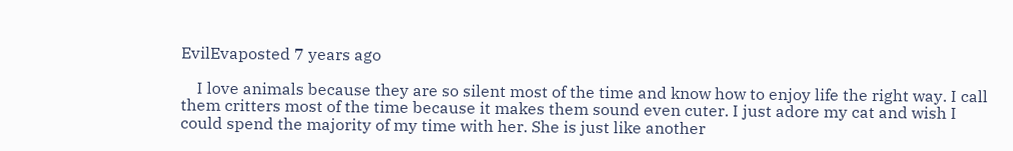EvilEvaposted 7 years ago

    I love animals because they are so silent most of the time and know how to enjoy life the right way. I call them critters most of the time because it makes them sound even cuter. I just adore my cat and wish I could spend the majority of my time with her. She is just like another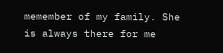memember of my family. She is always there for me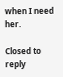when I need her.

Closed to reply